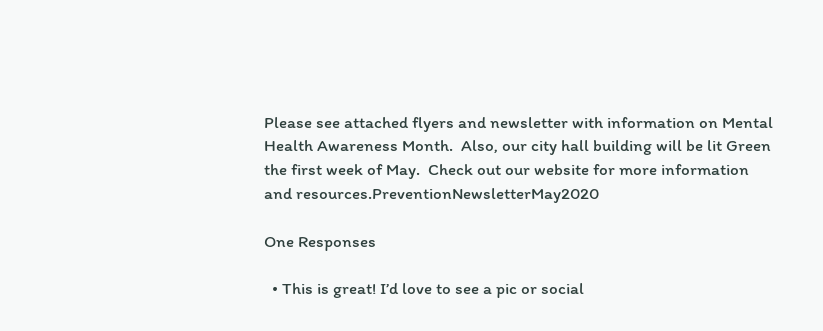Please see attached flyers and newsletter with information on Mental Health Awareness Month.  Also, our city hall building will be lit Green the first week of May.  Check out our website for more information and resources.PreventionNewsletterMay2020

One Responses

  • This is great! I’d love to see a pic or social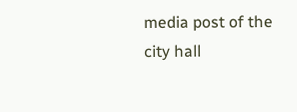media post of the city hall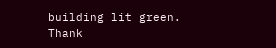building lit green. Thank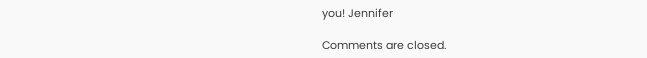you! Jennifer

Comments are closed.